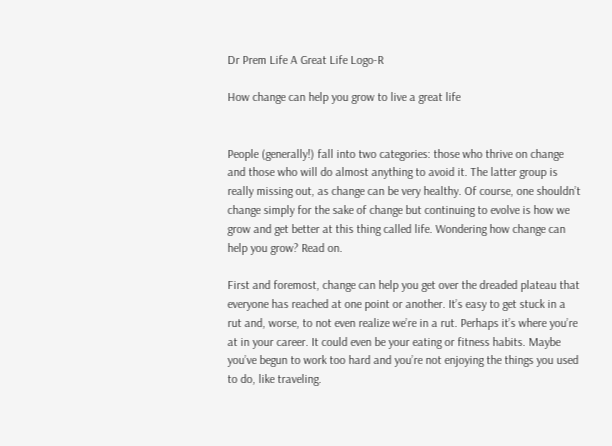Dr Prem Life A Great Life Logo-R

How change can help you grow to live a great life


People (generally!) fall into two categories: those who thrive on change and those who will do almost anything to avoid it. The latter group is really missing out, as change can be very healthy. Of course, one shouldn’t change simply for the sake of change but continuing to evolve is how we grow and get better at this thing called life. Wondering how change can help you grow? Read on.

First and foremost, change can help you get over the dreaded plateau that everyone has reached at one point or another. It’s easy to get stuck in a rut and, worse, to not even realize we’re in a rut. Perhaps it’s where you’re at in your career. It could even be your eating or fitness habits. Maybe you’ve begun to work too hard and you’re not enjoying the things you used to do, like traveling.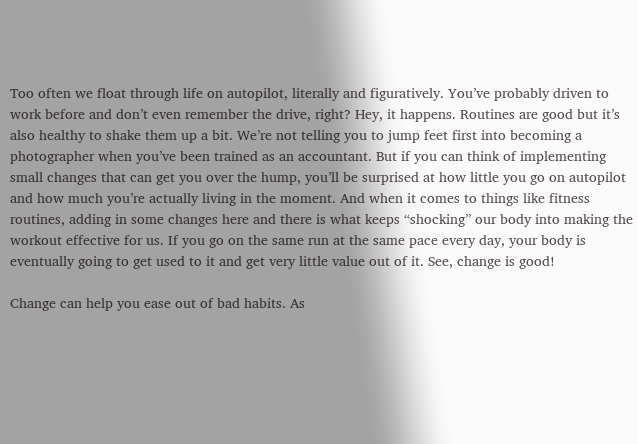Too often we float through life on autopilot, literally and figuratively. You’ve probably driven to work before and don’t even remember the drive, right? Hey, it happens. Routines are good but it’s also healthy to shake them up a bit. We’re not telling you to jump feet first into becoming a photographer when you’ve been trained as an accountant. But if you can think of implementing small changes that can get you over the hump, you’ll be surprised at how little you go on autopilot and how much you’re actually living in the moment. And when it comes to things like fitness routines, adding in some changes here and there is what keeps “shocking” our body into making the workout effective for us. If you go on the same run at the same pace every day, your body is eventually going to get used to it and get very little value out of it. See, change is good!

Change can help you ease out of bad habits. As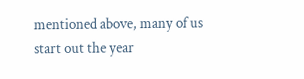mentioned above, many of us start out the year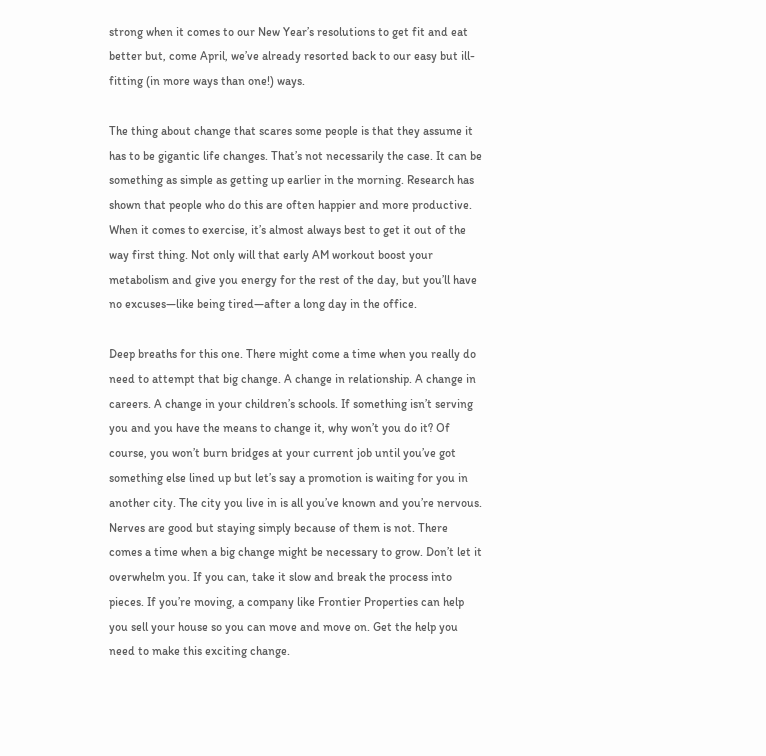strong when it comes to our New Year’s resolutions to get fit and eat better but, come April, we’ve already resorted back to our easy but ill-fitting (in more ways than one!) ways.

The thing about change that scares some people is that they assume it has to be gigantic life changes. That’s not necessarily the case. It can be something as simple as getting up earlier in the morning. Research has shown that people who do this are often happier and more productive. When it comes to exercise, it’s almost always best to get it out of the way first thing. Not only will that early AM workout boost your metabolism and give you energy for the rest of the day, but you’ll have no excuses—like being tired—after a long day in the office.

Deep breaths for this one. There might come a time when you really do need to attempt that big change. A change in relationship. A change in careers. A change in your children’s schools. If something isn’t serving you and you have the means to change it, why won’t you do it? Of course, you won’t burn bridges at your current job until you’ve got something else lined up but let’s say a promotion is waiting for you in another city. The city you live in is all you’ve known and you’re nervous. Nerves are good but staying simply because of them is not. There comes a time when a big change might be necessary to grow. Don’t let it overwhelm you. If you can, take it slow and break the process into pieces. If you’re moving, a company like Frontier Properties can help you sell your house so you can move and move on. Get the help you need to make this exciting change.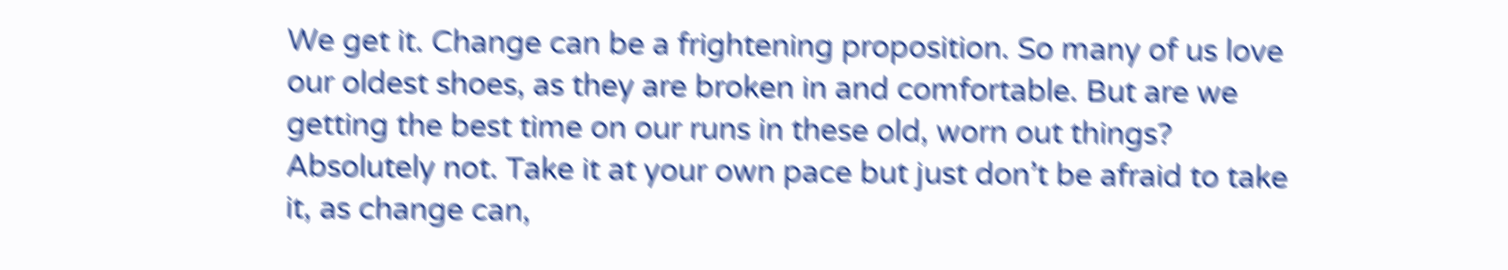We get it. Change can be a frightening proposition. So many of us love our oldest shoes, as they are broken in and comfortable. But are we getting the best time on our runs in these old, worn out things? Absolutely not. Take it at your own pace but just don’t be afraid to take it, as change can,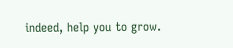indeed, help you to grow.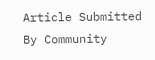Article Submitted By Community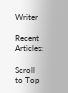Writer

Recent Articles:

Scroll to Top